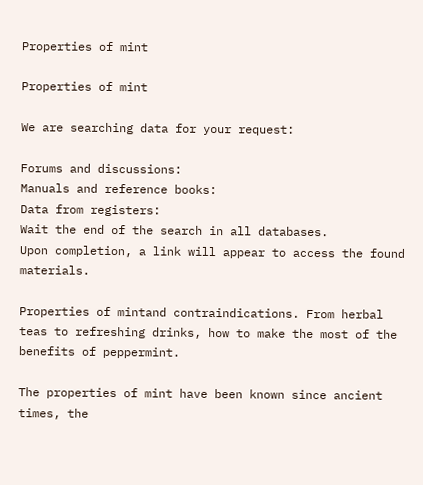Properties of mint

Properties of mint

We are searching data for your request:

Forums and discussions:
Manuals and reference books:
Data from registers:
Wait the end of the search in all databases.
Upon completion, a link will appear to access the found materials.

Properties of mintand contraindications. From herbal teas to refreshing drinks, how to make the most of the benefits of peppermint.

The properties of mint have been known since ancient times, the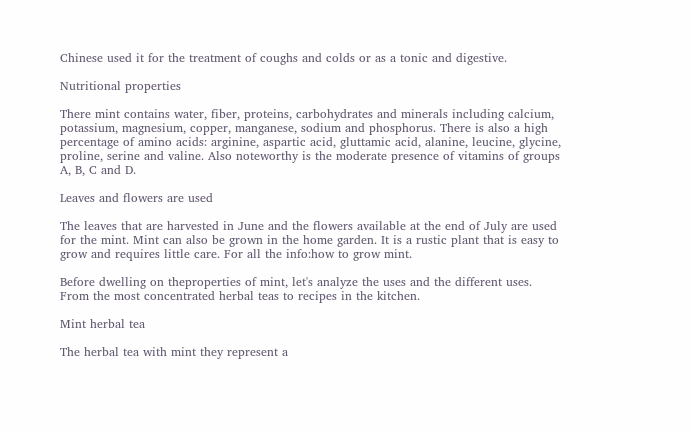Chinese used it for the treatment of coughs and colds or as a tonic and digestive.

Nutritional properties

There mint contains water, fiber, proteins, carbohydrates and minerals including calcium, potassium, magnesium, copper, manganese, sodium and phosphorus. There is also a high percentage of amino acids: arginine, aspartic acid, gluttamic acid, alanine, leucine, glycine, proline, serine and valine. Also noteworthy is the moderate presence of vitamins of groups A, B, C and D.

Leaves and flowers are used

The leaves that are harvested in June and the flowers available at the end of July are used for the mint. Mint can also be grown in the home garden. It is a rustic plant that is easy to grow and requires little care. For all the info:how to grow mint.

Before dwelling on theproperties of mint, let's analyze the uses and the different uses. From the most concentrated herbal teas to recipes in the kitchen.

Mint herbal tea

The herbal tea with mint they represent a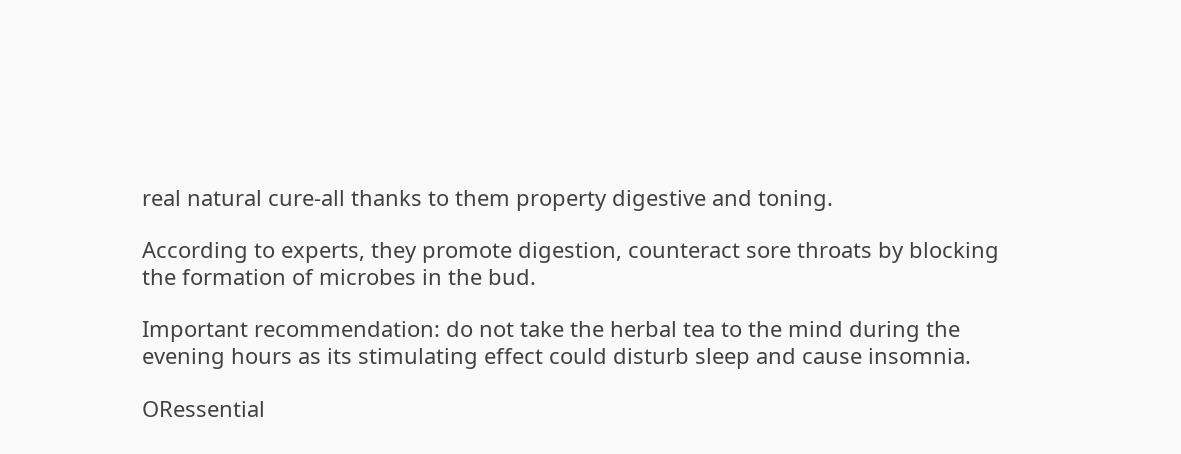real natural cure-all thanks to them property digestive and toning.

According to experts, they promote digestion, counteract sore throats by blocking the formation of microbes in the bud.

Important recommendation: do not take the herbal tea to the mind during the evening hours as its stimulating effect could disturb sleep and cause insomnia.

ORessential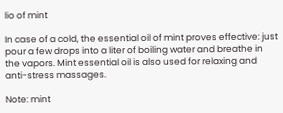lio of mint

In case of a cold, the essential oil of mint proves effective: just pour a few drops into a liter of boiling water and breathe in the vapors. Mint essential oil is also used for relaxing and anti-stress massages.

Note: mint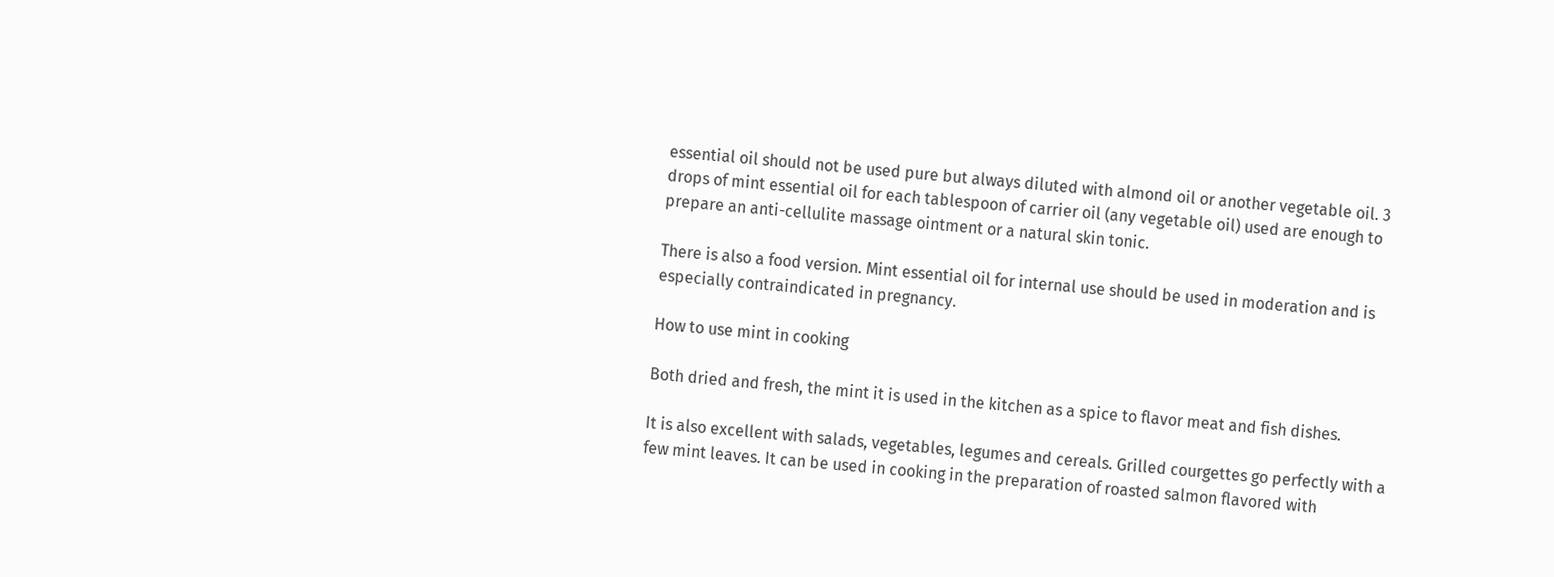essential oil should not be used pure but always diluted with almond oil or another vegetable oil. 3 drops of mint essential oil for each tablespoon of carrier oil (any vegetable oil) used are enough to prepare an anti-cellulite massage ointment or a natural skin tonic.

There is also a food version. Mint essential oil for internal use should be used in moderation and is especially contraindicated in pregnancy.

How to use mint in cooking

Both dried and fresh, the mint it is used in the kitchen as a spice to flavor meat and fish dishes.

It is also excellent with salads, vegetables, legumes and cereals. Grilled courgettes go perfectly with a few mint leaves. It can be used in cooking in the preparation of roasted salmon flavored with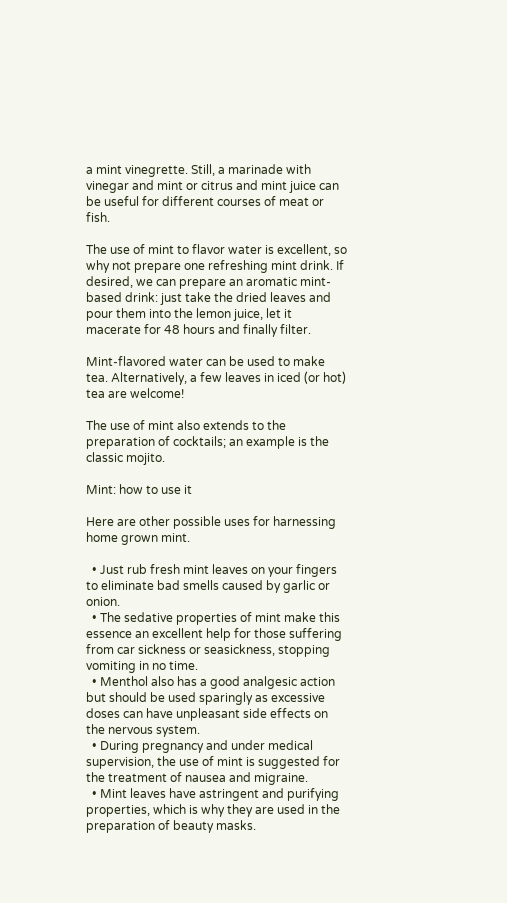a mint vinegrette. Still, a marinade with vinegar and mint or citrus and mint juice can be useful for different courses of meat or fish.

The use of mint to flavor water is excellent, so why not prepare one refreshing mint drink. If desired, we can prepare an aromatic mint-based drink: just take the dried leaves and pour them into the lemon juice, let it macerate for 48 hours and finally filter.

Mint-flavored water can be used to make tea. Alternatively, a few leaves in iced (or hot) tea are welcome!

The use of mint also extends to the preparation of cocktails; an example is the classic mojito.

Mint: how to use it

Here are other possible uses for harnessing home grown mint.

  • Just rub fresh mint leaves on your fingers to eliminate bad smells caused by garlic or onion.
  • The sedative properties of mint make this essence an excellent help for those suffering from car sickness or seasickness, stopping vomiting in no time.
  • Menthol also has a good analgesic action but should be used sparingly as excessive doses can have unpleasant side effects on the nervous system.
  • During pregnancy and under medical supervision, the use of mint is suggested for the treatment of nausea and migraine.
  • Mint leaves have astringent and purifying properties, which is why they are used in the preparation of beauty masks.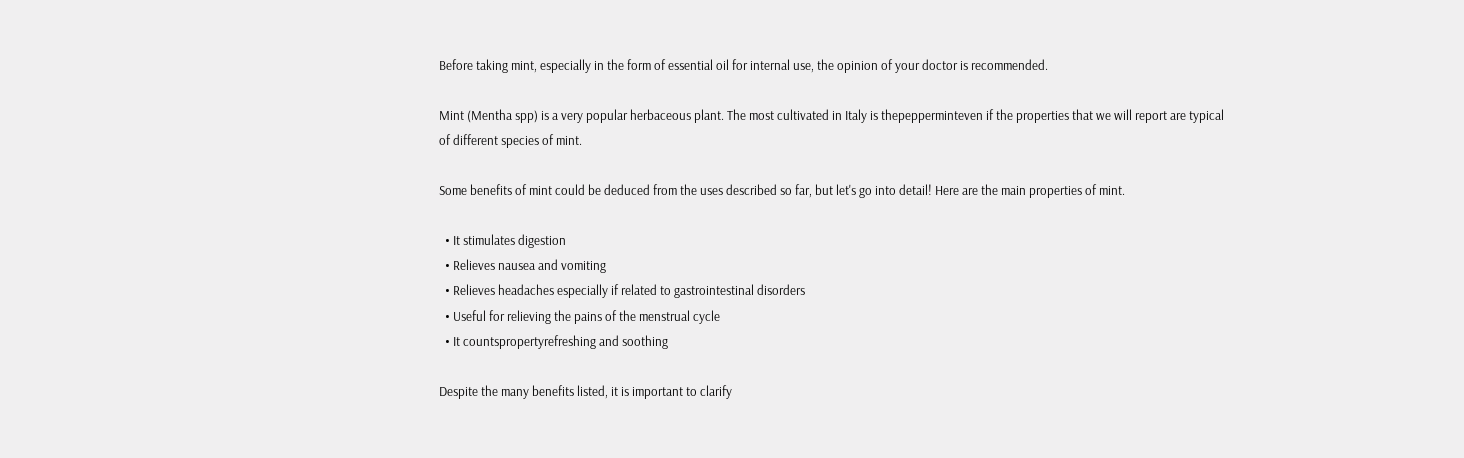Before taking mint, especially in the form of essential oil for internal use, the opinion of your doctor is recommended.

Mint (Mentha spp) is a very popular herbaceous plant. The most cultivated in Italy is thepepperminteven if the properties that we will report are typical of different species of mint.

Some benefits of mint could be deduced from the uses described so far, but let's go into detail! Here are the main properties of mint.

  • It stimulates digestion
  • Relieves nausea and vomiting
  • Relieves headaches especially if related to gastrointestinal disorders
  • Useful for relieving the pains of the menstrual cycle
  • It countspropertyrefreshing and soothing

Despite the many benefits listed, it is important to clarify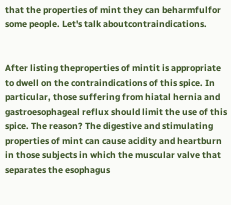that the properties of mint they can beharmfulfor some people. Let's talk aboutcontraindications.


After listing theproperties of mintit is appropriate to dwell on the contraindications of this spice. In particular, those suffering from hiatal hernia and gastroesophageal reflux should limit the use of this spice. The reason? The digestive and stimulating properties of mint can cause acidity and heartburn in those subjects in which the muscular valve that separates the esophagus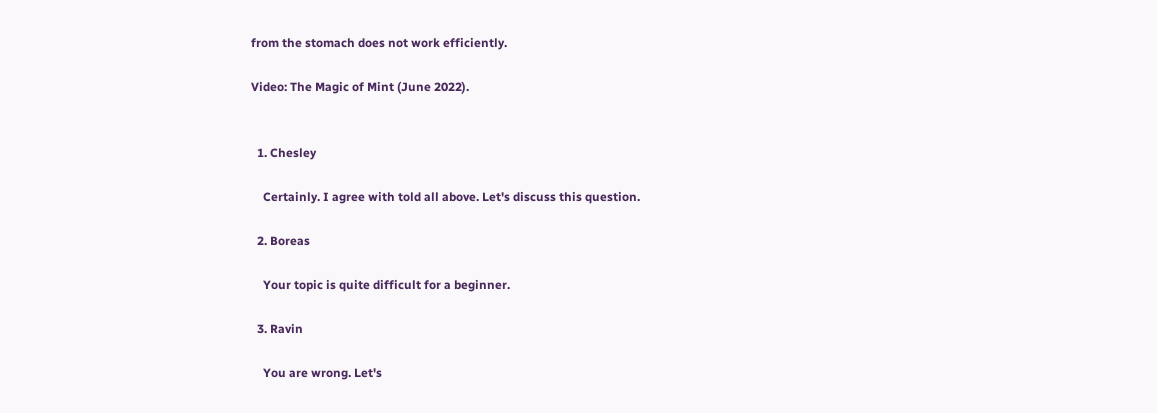from the stomach does not work efficiently.

Video: The Magic of Mint (June 2022).


  1. Chesley

    Certainly. I agree with told all above. Let's discuss this question.

  2. Boreas

    Your topic is quite difficult for a beginner.

  3. Ravin

    You are wrong. Let's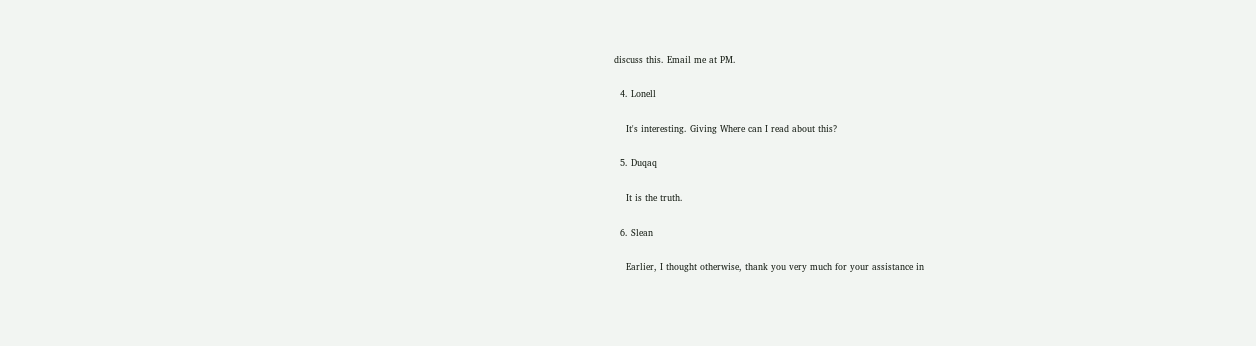discuss this. Email me at PM.

  4. Lonell

    It's interesting. Giving Where can I read about this?

  5. Duqaq

    It is the truth.

  6. Slean

    Earlier, I thought otherwise, thank you very much for your assistance in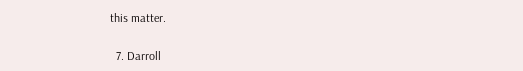this matter.

  7. Darroll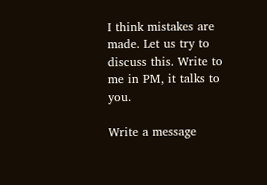I think mistakes are made. Let us try to discuss this. Write to me in PM, it talks to you.

Write a message